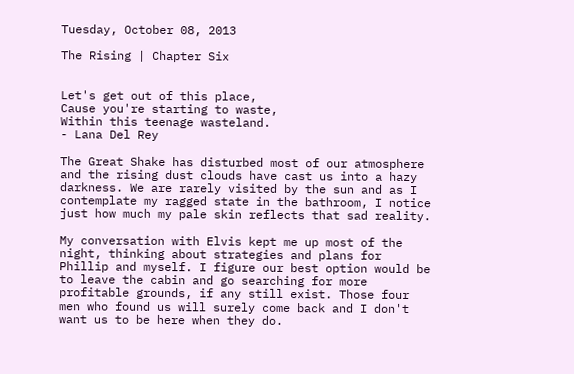Tuesday, October 08, 2013

The Rising | Chapter Six


Let's get out of this place,
Cause you're starting to waste,
Within this teenage wasteland.
- Lana Del Rey

The Great Shake has disturbed most of our atmosphere and the rising dust clouds have cast us into a hazy darkness. We are rarely visited by the sun and as I contemplate my ragged state in the bathroom, I notice just how much my pale skin reflects that sad reality.

My conversation with Elvis kept me up most of the night, thinking about strategies and plans for Phillip and myself. I figure our best option would be to leave the cabin and go searching for more profitable grounds, if any still exist. Those four men who found us will surely come back and I don't want us to be here when they do.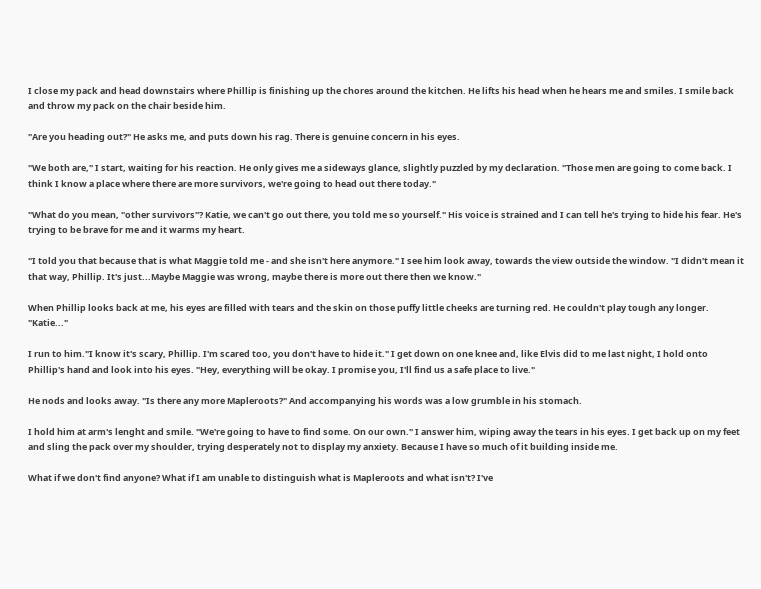I close my pack and head downstairs where Phillip is finishing up the chores around the kitchen. He lifts his head when he hears me and smiles. I smile back and throw my pack on the chair beside him.

"Are you heading out?" He asks me, and puts down his rag. There is genuine concern in his eyes.

"We both are," I start, waiting for his reaction. He only gives me a sideways glance, slightly puzzled by my declaration. "Those men are going to come back. I think I know a place where there are more survivors, we're going to head out there today."

"What do you mean, "other survivors"? Katie, we can't go out there, you told me so yourself." His voice is strained and I can tell he's trying to hide his fear. He's trying to be brave for me and it warms my heart.

"I told you that because that is what Maggie told me - and she isn't here anymore." I see him look away, towards the view outside the window. "I didn't mean it that way, Phillip. It's just...Maybe Maggie was wrong, maybe there is more out there then we know."

When Phillip looks back at me, his eyes are filled with tears and the skin on those puffy little cheeks are turning red. He couldn't play tough any longer. "Katie..."

I run to him."I know it's scary, Phillip. I'm scared too, you don't have to hide it." I get down on one knee and, like Elvis did to me last night, I hold onto Phillip's hand and look into his eyes. "Hey, everything will be okay. I promise you, I'll find us a safe place to live."

He nods and looks away. "Is there any more Mapleroots?" And accompanying his words was a low grumble in his stomach.

I hold him at arm's lenght and smile. "We're going to have to find some. On our own." I answer him, wiping away the tears in his eyes. I get back up on my feet and sling the pack over my shoulder, trying desperately not to display my anxiety. Because I have so much of it building inside me.

What if we don't find anyone? What if I am unable to distinguish what is Mapleroots and what isn't? I've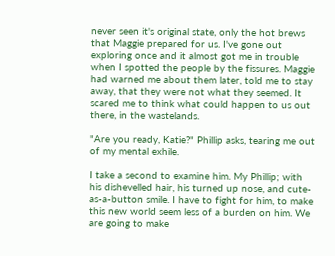never seen it's original state, only the hot brews that Maggie prepared for us. I've gone out exploring once and it almost got me in trouble when I spotted the people by the fissures. Maggie had warned me about them later, told me to stay away, that they were not what they seemed. It scared me to think what could happen to us out there, in the wastelands.

"Are you ready, Katie?" Phillip asks, tearing me out of my mental exhile.

I take a second to examine him. My Phillip; with his dishevelled hair, his turned up nose, and cute-as-a-button smile. I have to fight for him, to make this new world seem less of a burden on him. We are going to make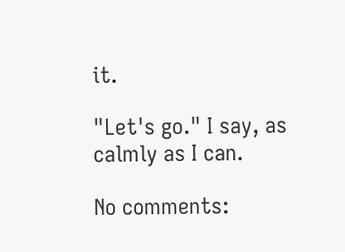it.

"Let's go." I say, as calmly as I can.

No comments: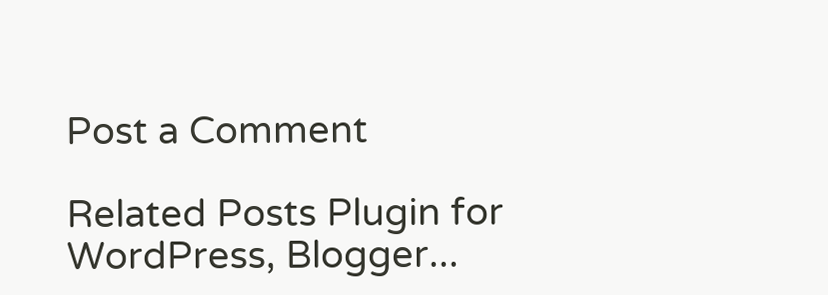Post a Comment

Related Posts Plugin for WordPress, Blogger...